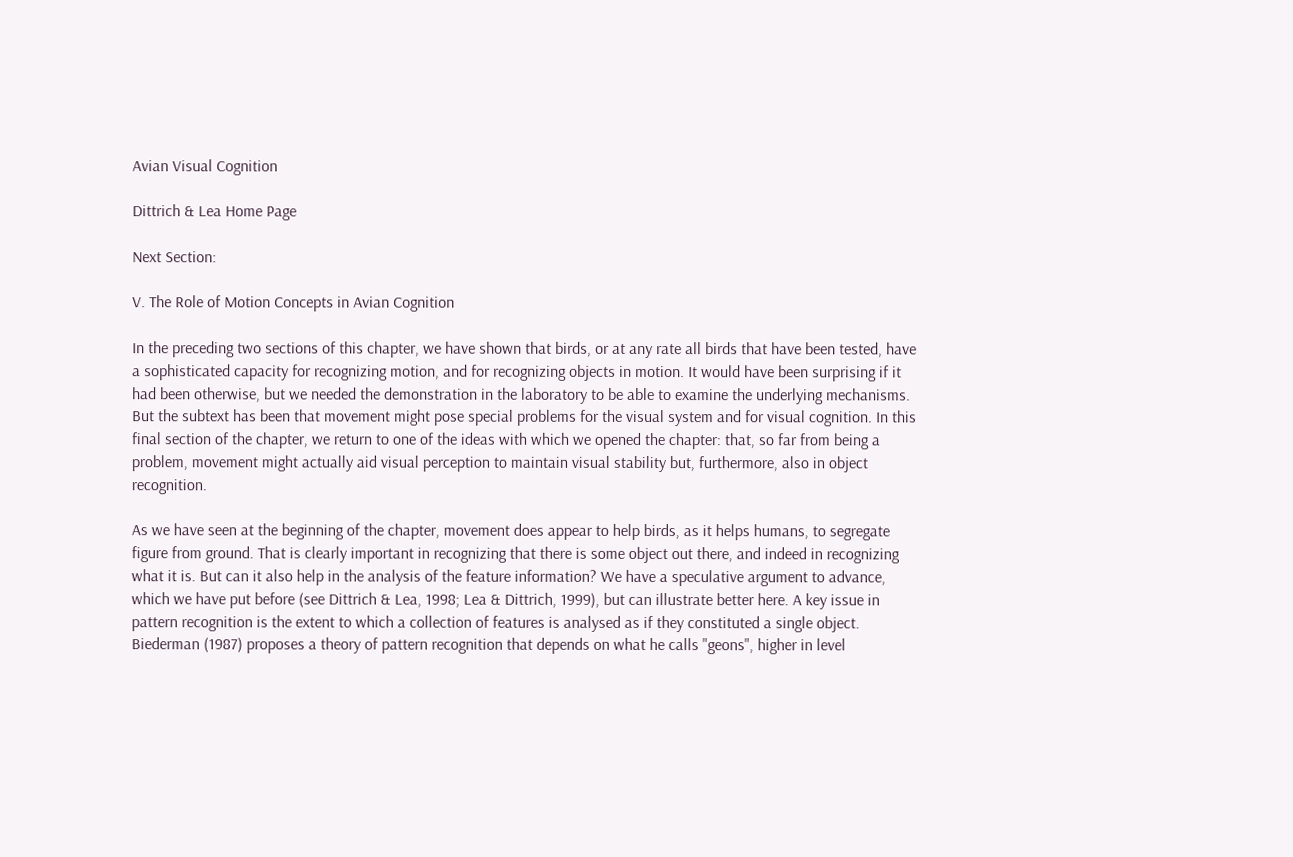Avian Visual Cognition

Dittrich & Lea Home Page

Next Section:

V. The Role of Motion Concepts in Avian Cognition

In the preceding two sections of this chapter, we have shown that birds, or at any rate all birds that have been tested, have a sophisticated capacity for recognizing motion, and for recognizing objects in motion. It would have been surprising if it had been otherwise, but we needed the demonstration in the laboratory to be able to examine the underlying mechanisms. But the subtext has been that movement might pose special problems for the visual system and for visual cognition. In this final section of the chapter, we return to one of the ideas with which we opened the chapter: that, so far from being a problem, movement might actually aid visual perception to maintain visual stability but, furthermore, also in object recognition.

As we have seen at the beginning of the chapter, movement does appear to help birds, as it helps humans, to segregate figure from ground. That is clearly important in recognizing that there is some object out there, and indeed in recognizing what it is. But can it also help in the analysis of the feature information? We have a speculative argument to advance, which we have put before (see Dittrich & Lea, 1998; Lea & Dittrich, 1999), but can illustrate better here. A key issue in pattern recognition is the extent to which a collection of features is analysed as if they constituted a single object. Biederman (1987) proposes a theory of pattern recognition that depends on what he calls "geons", higher in level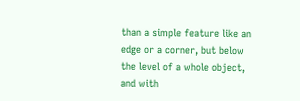than a simple feature like an edge or a corner, but below the level of a whole object, and with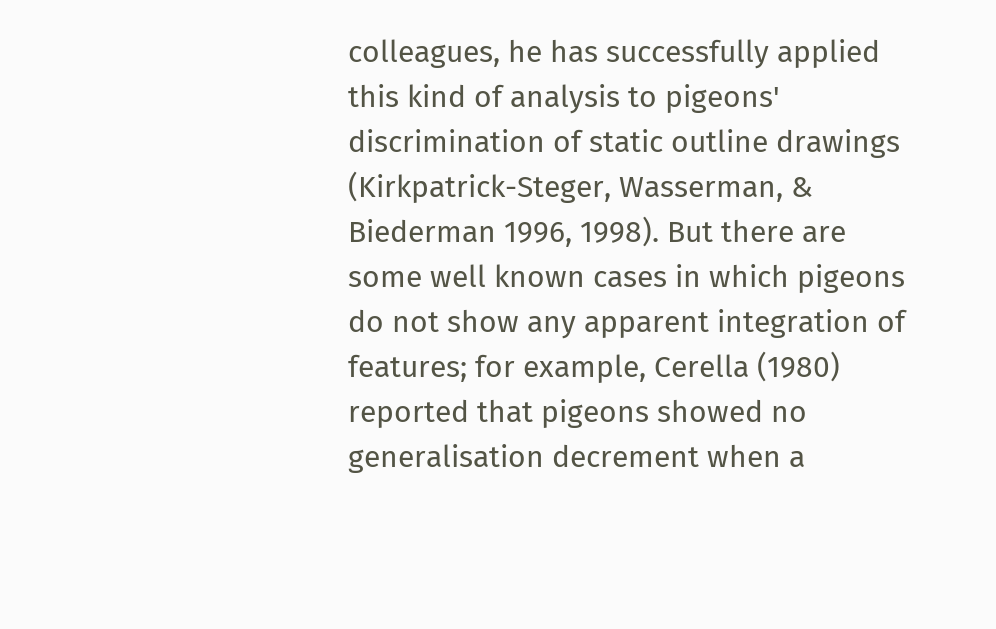colleagues, he has successfully applied this kind of analysis to pigeons' discrimination of static outline drawings (Kirkpatrick-Steger, Wasserman, & Biederman 1996, 1998). But there are some well known cases in which pigeons do not show any apparent integration of features; for example, Cerella (1980) reported that pigeons showed no generalisation decrement when a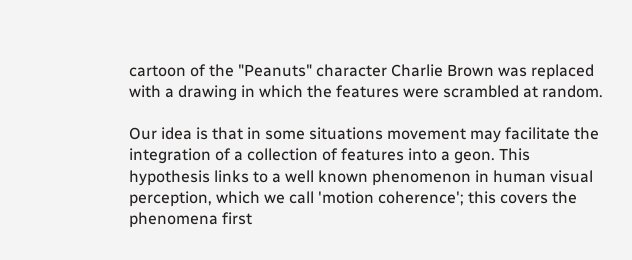cartoon of the "Peanuts" character Charlie Brown was replaced with a drawing in which the features were scrambled at random.

Our idea is that in some situations movement may facilitate the integration of a collection of features into a geon. This hypothesis links to a well known phenomenon in human visual perception, which we call 'motion coherence'; this covers the phenomena first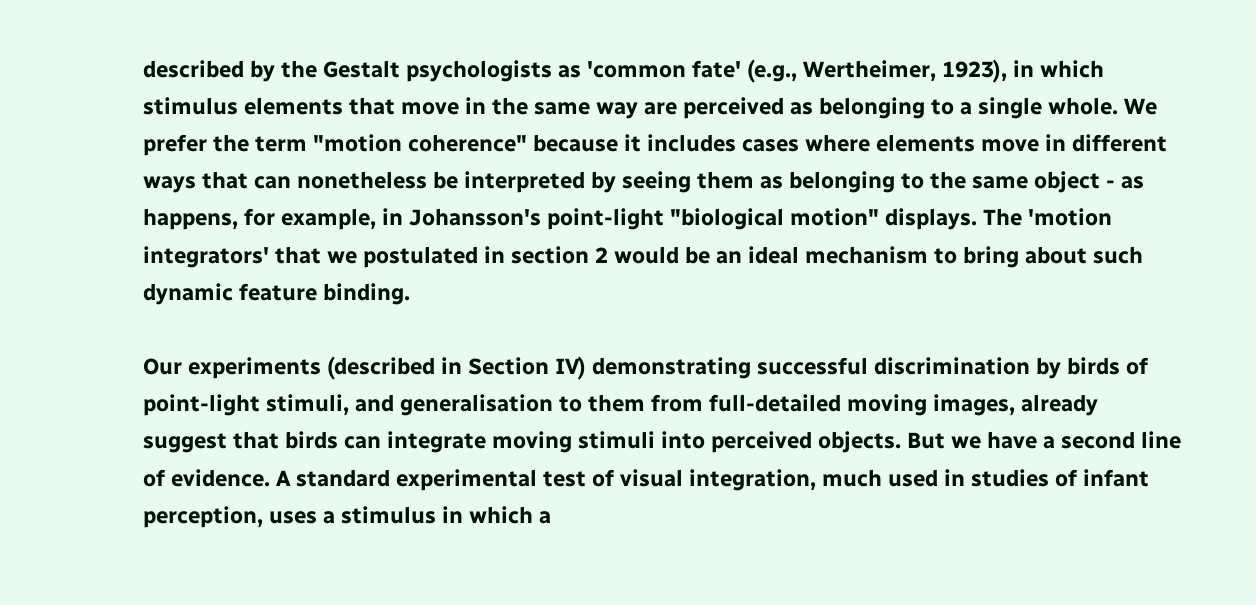described by the Gestalt psychologists as 'common fate' (e.g., Wertheimer, 1923), in which stimulus elements that move in the same way are perceived as belonging to a single whole. We prefer the term "motion coherence" because it includes cases where elements move in different ways that can nonetheless be interpreted by seeing them as belonging to the same object - as happens, for example, in Johansson's point-light "biological motion" displays. The 'motion integrators' that we postulated in section 2 would be an ideal mechanism to bring about such dynamic feature binding.

Our experiments (described in Section IV) demonstrating successful discrimination by birds of point-light stimuli, and generalisation to them from full-detailed moving images, already suggest that birds can integrate moving stimuli into perceived objects. But we have a second line of evidence. A standard experimental test of visual integration, much used in studies of infant perception, uses a stimulus in which a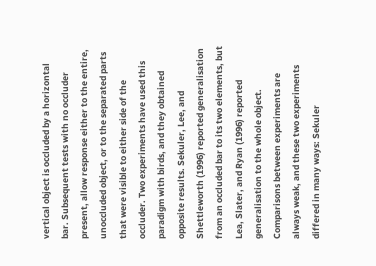vertical object is occluded by a horizontal bar. Subsequent tests with no occluder present, allow response either to the entire, unoccluded object, or to the separated parts that were visible to either side of the occluder. Two experiments have used this paradigm with birds, and they obtained opposite results. Sekuler, Lee, and Shettleworth (1996) reported generalisation from an occluded bar to its two elements, but Lea, Slater, and Ryan (1996) reported generalisation to the whole object. Comparisons between experiments are always weak, and these two experiments differed in many ways: Sekuler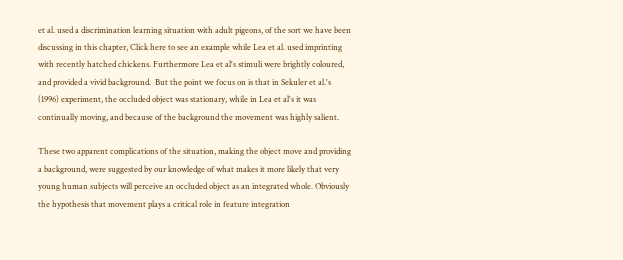et al. used a discrimination learning situation with adult pigeons, of the sort we have been discussing in this chapter, Click here to see an example while Lea et al. used imprinting with recently hatched chickens. Furthermore Lea et al's stimuli were brightly coloured, and provided a vivid background.  But the point we focus on is that in Sekuler et al.'s (1996) experiment, the occluded object was stationary, while in Lea et al's it was continually moving, and because of the background the movement was highly salient.

These two apparent complications of the situation, making the object move and providing a background, were suggested by our knowledge of what makes it more likely that very young human subjects will perceive an occluded object as an integrated whole. Obviously the hypothesis that movement plays a critical role in feature integration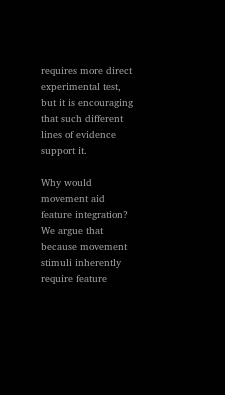requires more direct experimental test, but it is encouraging that such different lines of evidence support it.

Why would movement aid feature integration? We argue that because movement stimuli inherently require feature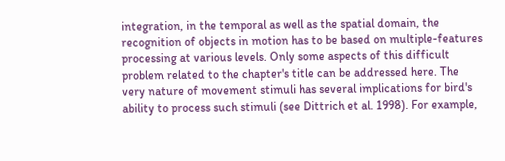integration, in the temporal as well as the spatial domain, the recognition of objects in motion has to be based on multiple-features processing at various levels. Only some aspects of this difficult problem related to the chapter's title can be addressed here. The very nature of movement stimuli has several implications for bird's ability to process such stimuli (see Dittrich et al. 1998). For example,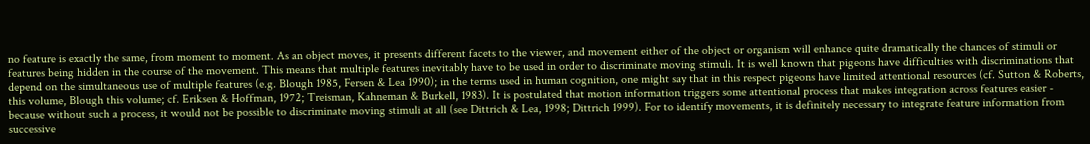no feature is exactly the same, from moment to moment. As an object moves, it presents different facets to the viewer, and movement either of the object or organism will enhance quite dramatically the chances of stimuli or features being hidden in the course of the movement. This means that multiple features inevitably have to be used in order to discriminate moving stimuli. It is well known that pigeons have difficulties with discriminations that depend on the simultaneous use of multiple features (e.g. Blough 1985, Fersen & Lea 1990); in the terms used in human cognition, one might say that in this respect pigeons have limited attentional resources (cf. Sutton & Roberts, this volume, Blough this volume; cf. Eriksen & Hoffman, 1972; Treisman, Kahneman & Burkell, 1983). It is postulated that motion information triggers some attentional process that makes integration across features easier - because without such a process, it would not be possible to discriminate moving stimuli at all (see Dittrich & Lea, 1998; Dittrich 1999). For to identify movements, it is definitely necessary to integrate feature information from successive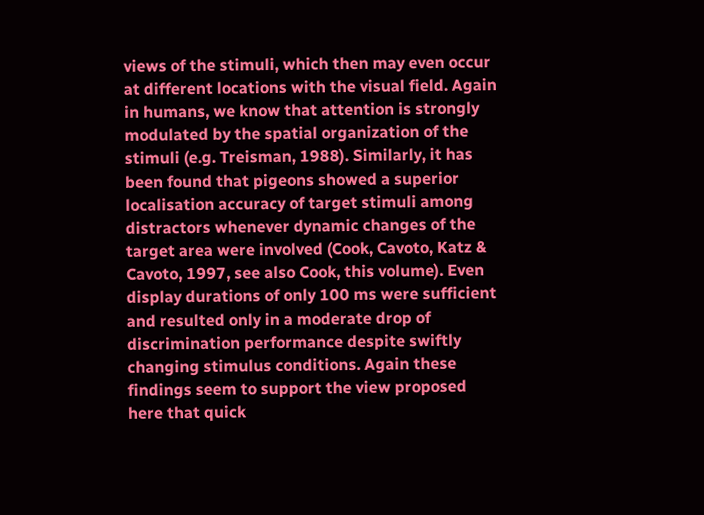views of the stimuli, which then may even occur at different locations with the visual field. Again in humans, we know that attention is strongly modulated by the spatial organization of the stimuli (e.g. Treisman, 1988). Similarly, it has been found that pigeons showed a superior localisation accuracy of target stimuli among distractors whenever dynamic changes of the target area were involved (Cook, Cavoto, Katz & Cavoto, 1997, see also Cook, this volume). Even display durations of only 100 ms were sufficient and resulted only in a moderate drop of discrimination performance despite swiftly changing stimulus conditions. Again these findings seem to support the view proposed here that quick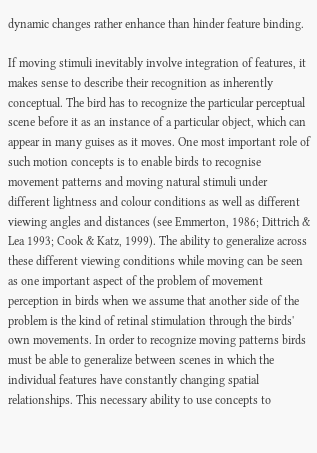dynamic changes rather enhance than hinder feature binding.

If moving stimuli inevitably involve integration of features, it makes sense to describe their recognition as inherently conceptual. The bird has to recognize the particular perceptual scene before it as an instance of a particular object, which can appear in many guises as it moves. One most important role of such motion concepts is to enable birds to recognise movement patterns and moving natural stimuli under different lightness and colour conditions as well as different viewing angles and distances (see Emmerton, 1986; Dittrich & Lea 1993; Cook & Katz, 1999). The ability to generalize across these different viewing conditions while moving can be seen as one important aspect of the problem of movement perception in birds when we assume that another side of the problem is the kind of retinal stimulation through the birds' own movements. In order to recognize moving patterns birds must be able to generalize between scenes in which the individual features have constantly changing spatial relationships. This necessary ability to use concepts to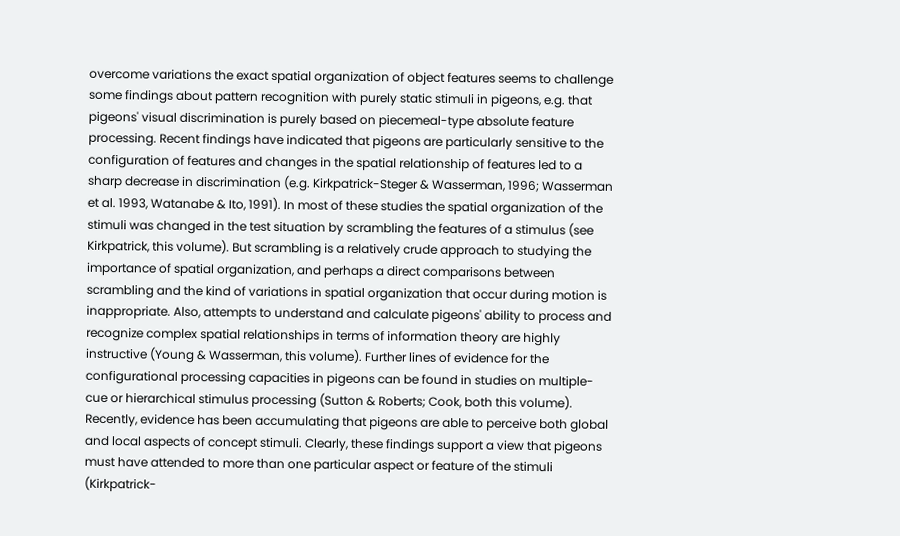overcome variations the exact spatial organization of object features seems to challenge some findings about pattern recognition with purely static stimuli in pigeons, e.g. that pigeons' visual discrimination is purely based on piecemeal-type absolute feature processing. Recent findings have indicated that pigeons are particularly sensitive to the configuration of features and changes in the spatial relationship of features led to a sharp decrease in discrimination (e.g. Kirkpatrick-Steger & Wasserman, 1996; Wasserman et al. 1993, Watanabe & Ito, 1991). In most of these studies the spatial organization of the stimuli was changed in the test situation by scrambling the features of a stimulus (see Kirkpatrick, this volume). But scrambling is a relatively crude approach to studying the importance of spatial organization, and perhaps a direct comparisons between scrambling and the kind of variations in spatial organization that occur during motion is inappropriate. Also, attempts to understand and calculate pigeons' ability to process and recognize complex spatial relationships in terms of information theory are highly instructive (Young & Wasserman, this volume). Further lines of evidence for the configurational processing capacities in pigeons can be found in studies on multiple-cue or hierarchical stimulus processing (Sutton & Roberts; Cook, both this volume). Recently, evidence has been accumulating that pigeons are able to perceive both global and local aspects of concept stimuli. Clearly, these findings support a view that pigeons must have attended to more than one particular aspect or feature of the stimuli (Kirkpatrick-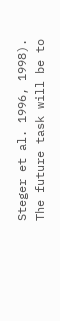Steger et al. 1996, 1998). The future task will be to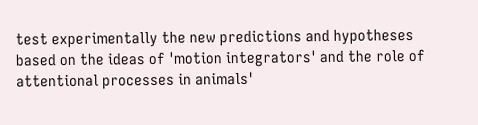test experimentally the new predictions and hypotheses based on the ideas of 'motion integrators' and the role of attentional processes in animals'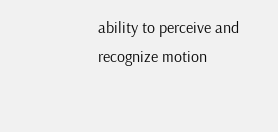ability to perceive and recognize motion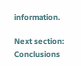information.

Next section: Conclusions